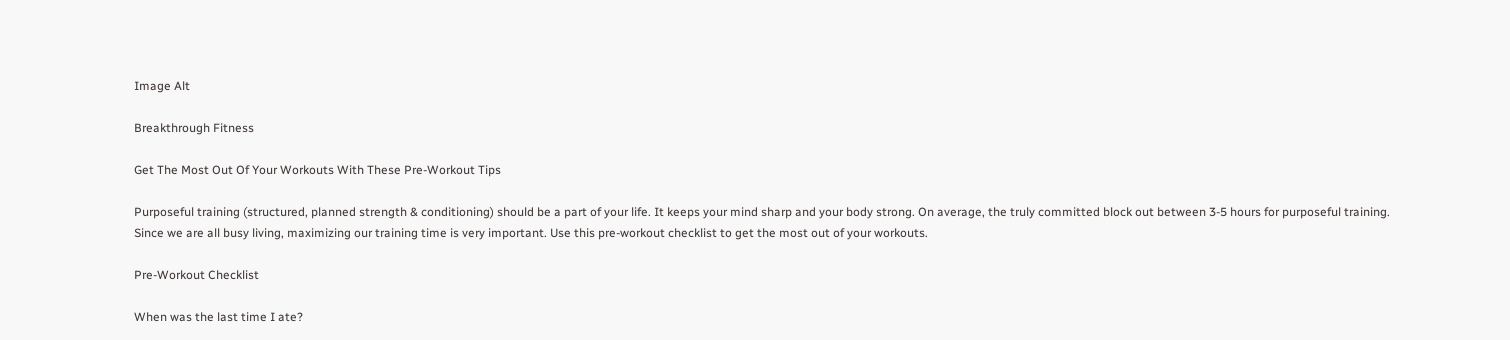Image Alt

Breakthrough Fitness

Get The Most Out Of Your Workouts With These Pre-Workout Tips

Purposeful training (structured, planned strength & conditioning) should be a part of your life. It keeps your mind sharp and your body strong. On average, the truly committed block out between 3-5 hours for purposeful training. Since we are all busy living, maximizing our training time is very important. Use this pre-workout checklist to get the most out of your workouts.

Pre-Workout Checklist

When was the last time I ate?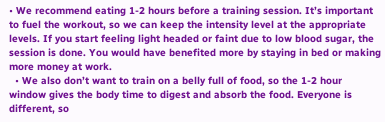• We recommend eating 1-2 hours before a training session. It’s important to fuel the workout, so we can keep the intensity level at the appropriate levels. If you start feeling light headed or faint due to low blood sugar, the session is done. You would have benefited more by staying in bed or making more money at work.
  • We also don’t want to train on a belly full of food, so the 1-2 hour window gives the body time to digest and absorb the food. Everyone is different, so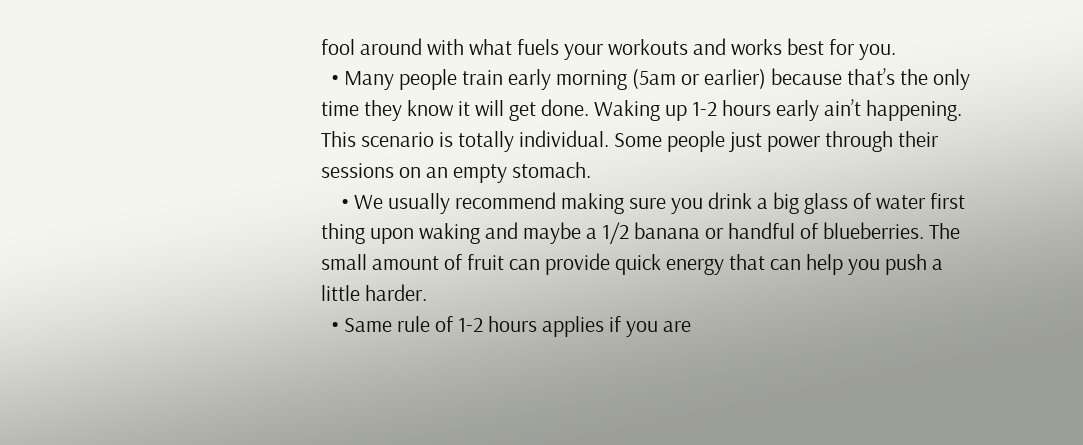fool around with what fuels your workouts and works best for you.
  • Many people train early morning (5am or earlier) because that’s the only time they know it will get done. Waking up 1-2 hours early ain’t happening. This scenario is totally individual. Some people just power through their sessions on an empty stomach.
    • We usually recommend making sure you drink a big glass of water first thing upon waking and maybe a 1/2 banana or handful of blueberries. The small amount of fruit can provide quick energy that can help you push a little harder.
  • Same rule of 1-2 hours applies if you are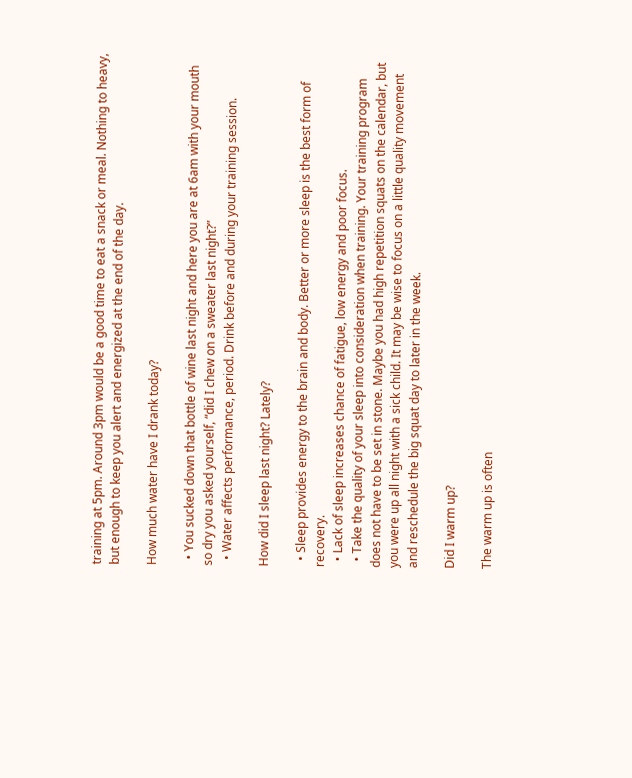training at 5pm. Around 3pm would be a good time to eat a snack or meal. Nothing to heavy, but enough to keep you alert and energized at the end of the day.

How much water have I drank today?

  • You sucked down that bottle of wine last night and here you are at 6am with your mouth so dry you asked yourself, “did I chew on a sweater last night?”
  • Water affects performance, period. Drink before and during your training session.

How did I sleep last night? Lately?

  • Sleep provides energy to the brain and body. Better or more sleep is the best form of recovery.
  • Lack of sleep increases chance of fatigue, low energy and poor focus.
  • Take the quality of your sleep into consideration when training. Your training program does not have to be set in stone. Maybe you had high repetition squats on the calendar, but you were up all night with a sick child. It may be wise to focus on a little quality movement and reschedule the big squat day to later in the week.

Did I warm up?

The warm up is often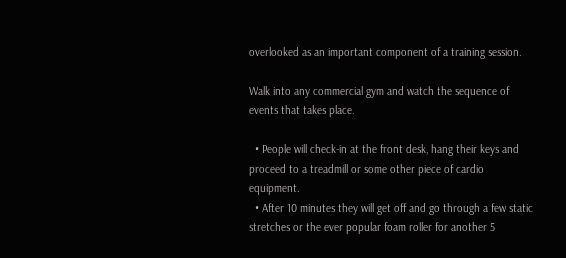overlooked as an important component of a training session.

Walk into any commercial gym and watch the sequence of events that takes place.

  • People will check-in at the front desk, hang their keys and proceed to a treadmill or some other piece of cardio equipment.
  • After 10 minutes they will get off and go through a few static stretches or the ever popular foam roller for another 5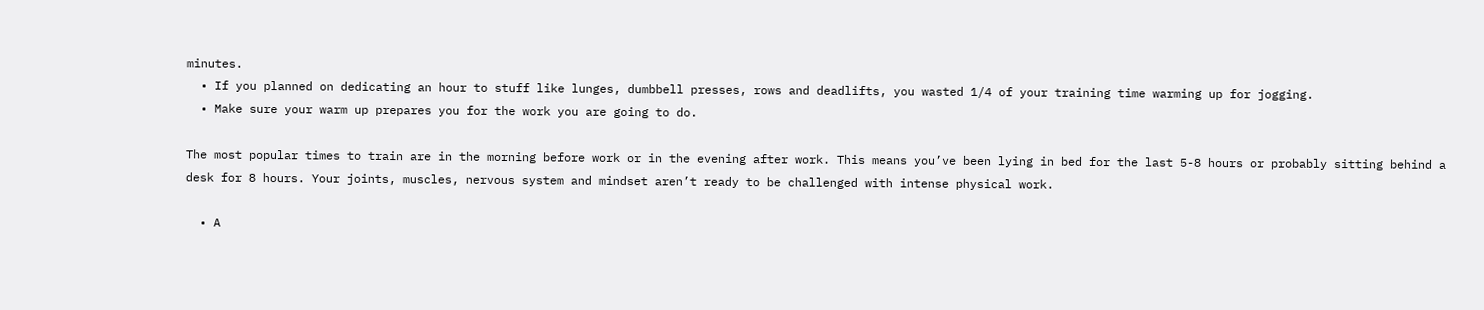minutes.
  • If you planned on dedicating an hour to stuff like lunges, dumbbell presses, rows and deadlifts, you wasted 1/4 of your training time warming up for jogging.
  • Make sure your warm up prepares you for the work you are going to do.

The most popular times to train are in the morning before work or in the evening after work. This means you’ve been lying in bed for the last 5-8 hours or probably sitting behind a desk for 8 hours. Your joints, muscles, nervous system and mindset aren’t ready to be challenged with intense physical work.

  • A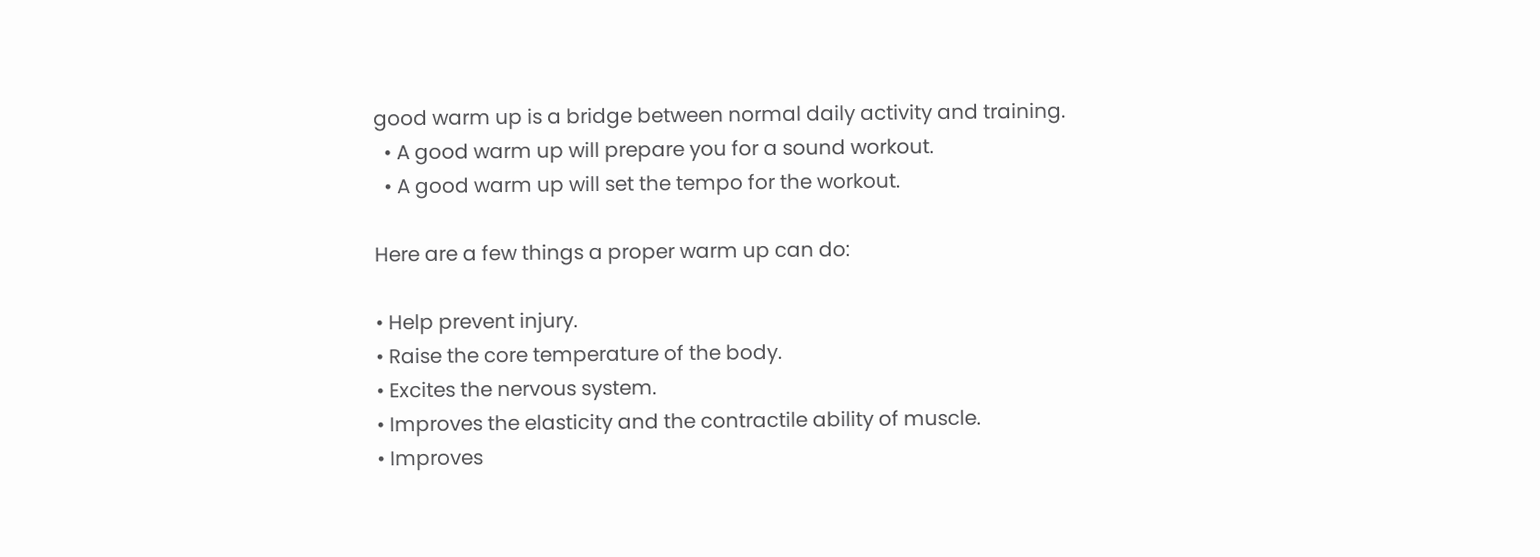good warm up is a bridge between normal daily activity and training.
  • A good warm up will prepare you for a sound workout.
  • A good warm up will set the tempo for the workout.

Here are a few things a proper warm up can do:

• Help prevent injury.
• Raise the core temperature of the body.
• Excites the nervous system.
• Improves the elasticity and the contractile ability of muscle.
• Improves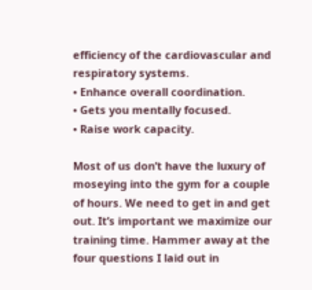efficiency of the cardiovascular and respiratory systems.
• Enhance overall coordination.
• Gets you mentally focused.
• Raise work capacity.

Most of us don’t have the luxury of moseying into the gym for a couple of hours. We need to get in and get out. It’s important we maximize our training time. Hammer away at the four questions I laid out in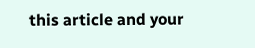this article and your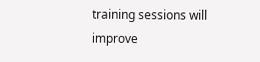training sessions will improve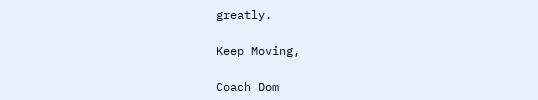greatly.

Keep Moving,

Coach Dom